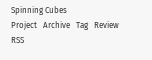Spinning Cubes
Project   Archive   Tag   Review   RSS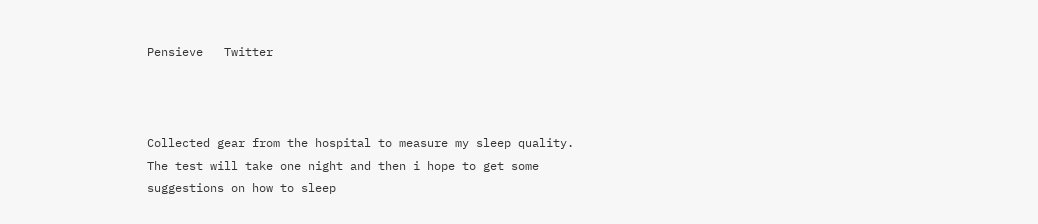Pensieve   Twitter



Collected gear from the hospital to measure my sleep quality. The test will take one night and then i hope to get some suggestions on how to sleep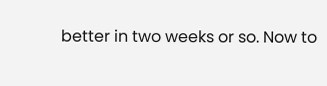better in two weeks or so. Now to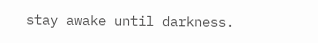stay awake until darkness.